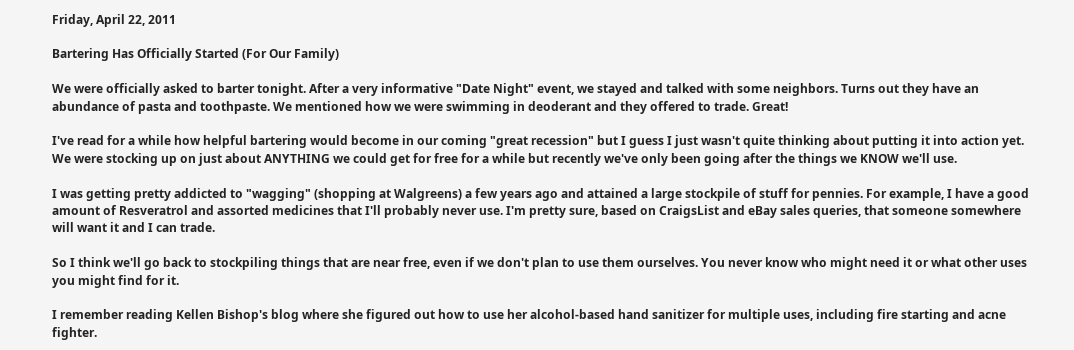Friday, April 22, 2011

Bartering Has Officially Started (For Our Family)

We were officially asked to barter tonight. After a very informative "Date Night" event, we stayed and talked with some neighbors. Turns out they have an abundance of pasta and toothpaste. We mentioned how we were swimming in deoderant and they offered to trade. Great!

I've read for a while how helpful bartering would become in our coming "great recession" but I guess I just wasn't quite thinking about putting it into action yet. We were stocking up on just about ANYTHING we could get for free for a while but recently we've only been going after the things we KNOW we'll use.

I was getting pretty addicted to "wagging" (shopping at Walgreens) a few years ago and attained a large stockpile of stuff for pennies. For example, I have a good amount of Resveratrol and assorted medicines that I'll probably never use. I'm pretty sure, based on CraigsList and eBay sales queries, that someone somewhere will want it and I can trade.

So I think we'll go back to stockpiling things that are near free, even if we don't plan to use them ourselves. You never know who might need it or what other uses you might find for it.

I remember reading Kellen Bishop's blog where she figured out how to use her alcohol-based hand sanitizer for multiple uses, including fire starting and acne fighter.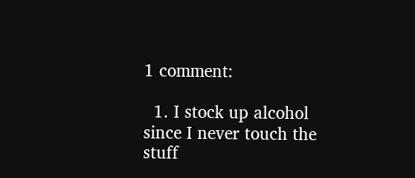1 comment:

  1. I stock up alcohol since I never touch the stuff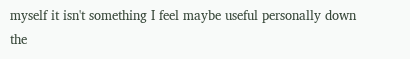myself it isn't something I feel maybe useful personally down the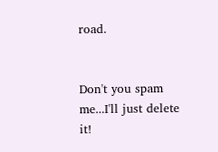road.


Don't you spam me...I'll just delete it!